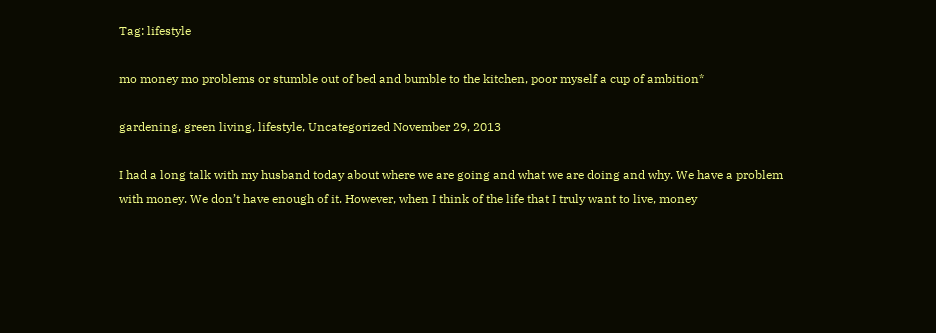Tag: lifestyle

mo money mo problems or stumble out of bed and bumble to the kitchen, poor myself a cup of ambition*

gardening, green living, lifestyle, Uncategorized November 29, 2013

I had a long talk with my husband today about where we are going and what we are doing and why. We have a problem with money. We don’t have enough of it. However, when I think of the life that I truly want to live, money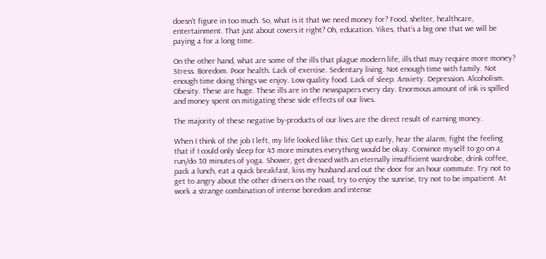doesn’t figure in too much. So, what is it that we need money for? Food, shelter, healthcare, entertainment. That just about covers it right? Oh, education. Yikes, that’s a big one that we will be paying a for a long time.

On the other hand, what are some of the ills that plague modern life, ills that may require more money? Stress. Boredom. Poor health. Lack of exercise. Sedentary living. Not enough time with family. Not enough time doing things we enjoy. Low quality food. Lack of sleep. Anxiety. Depression. Alcoholism. Obesity. These are huge. These ills are in the newspapers every day. Enormous amount of ink is spilled and money spent on mitigating these side effects of our lives.

The majority of these negative by-products of our lives are the direct result of earning money.

When I think of the job I left, my life looked like this: Get up early, hear the alarm, fight the feeling that if I could only sleep for 45 more minutes everything would be okay. Convince myself to go on a run/do 30 minutes of yoga. Shower, get dressed with an eternally insufficient wardrobe, drink coffee, pack a lunch, eat a quick breakfast, kiss my husband and out the door for an hour commute. Try not to get to angry about the other drivers on the road, try to enjoy the sunrise, try not to be impatient. At work a strange combination of intense boredom and intense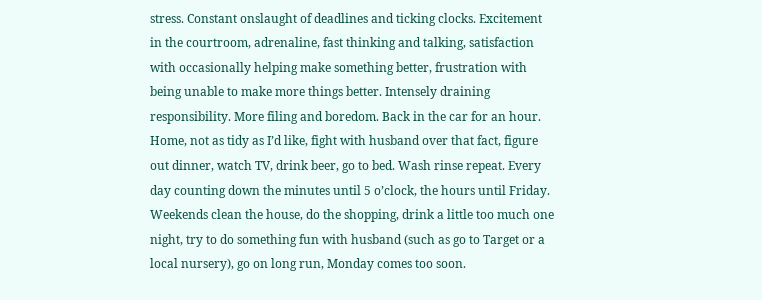stress. Constant onslaught of deadlines and ticking clocks. Excitement in the courtroom, adrenaline, fast thinking and talking, satisfaction with occasionally helping make something better, frustration with being unable to make more things better. Intensely draining responsibility. More filing and boredom. Back in the car for an hour. Home, not as tidy as I’d like, fight with husband over that fact, figure out dinner, watch TV, drink beer, go to bed. Wash rinse repeat. Every day counting down the minutes until 5 o’clock, the hours until Friday. Weekends clean the house, do the shopping, drink a little too much one night, try to do something fun with husband (such as go to Target or a local nursery), go on long run, Monday comes too soon.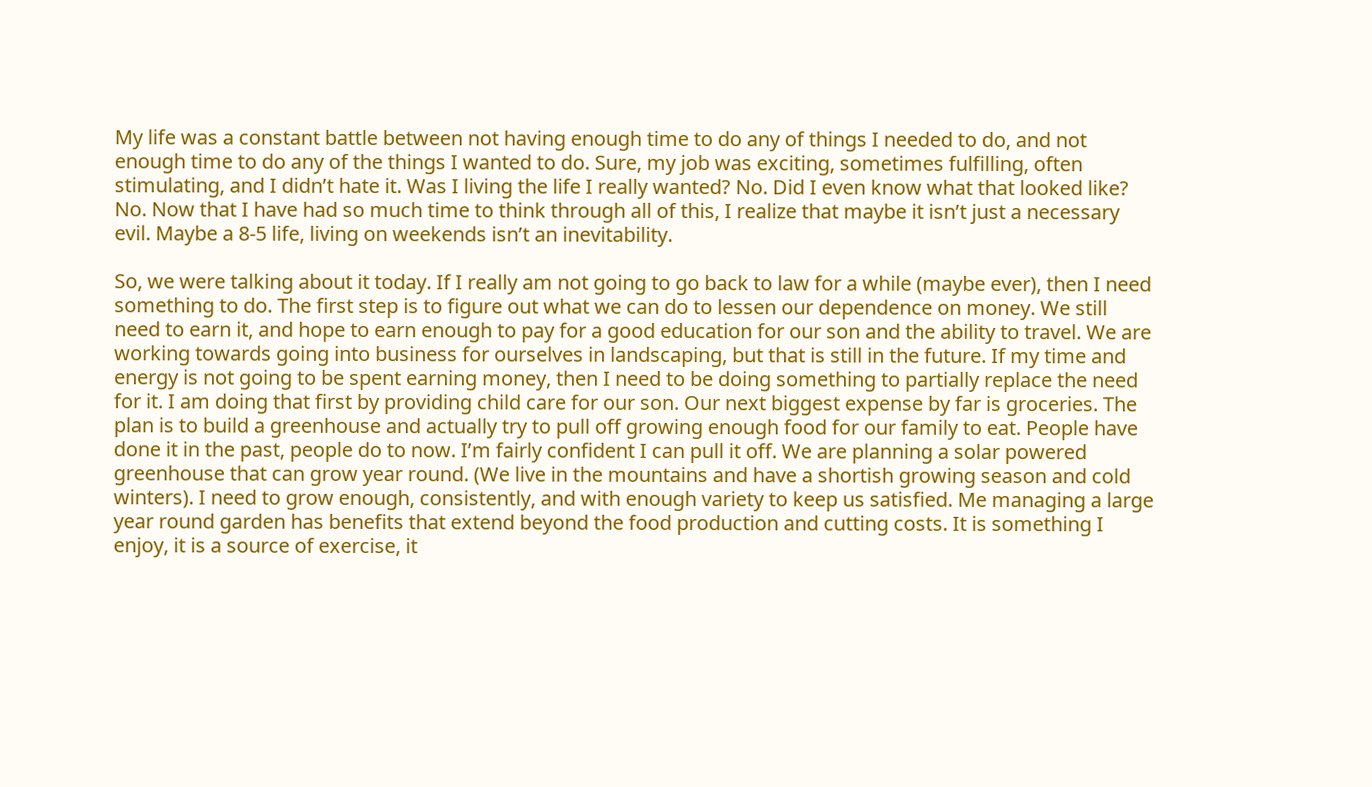My life was a constant battle between not having enough time to do any of things I needed to do, and not enough time to do any of the things I wanted to do. Sure, my job was exciting, sometimes fulfilling, often stimulating, and I didn’t hate it. Was I living the life I really wanted? No. Did I even know what that looked like? No. Now that I have had so much time to think through all of this, I realize that maybe it isn’t just a necessary evil. Maybe a 8-5 life, living on weekends isn’t an inevitability.

So, we were talking about it today. If I really am not going to go back to law for a while (maybe ever), then I need something to do. The first step is to figure out what we can do to lessen our dependence on money. We still need to earn it, and hope to earn enough to pay for a good education for our son and the ability to travel. We are working towards going into business for ourselves in landscaping, but that is still in the future. If my time and energy is not going to be spent earning money, then I need to be doing something to partially replace the need for it. I am doing that first by providing child care for our son. Our next biggest expense by far is groceries. The plan is to build a greenhouse and actually try to pull off growing enough food for our family to eat. People have done it in the past, people do to now. I’m fairly confident I can pull it off. We are planning a solar powered greenhouse that can grow year round. (We live in the mountains and have a shortish growing season and cold winters). I need to grow enough, consistently, and with enough variety to keep us satisfied. Me managing a large year round garden has benefits that extend beyond the food production and cutting costs. It is something I enjoy, it is a source of exercise, it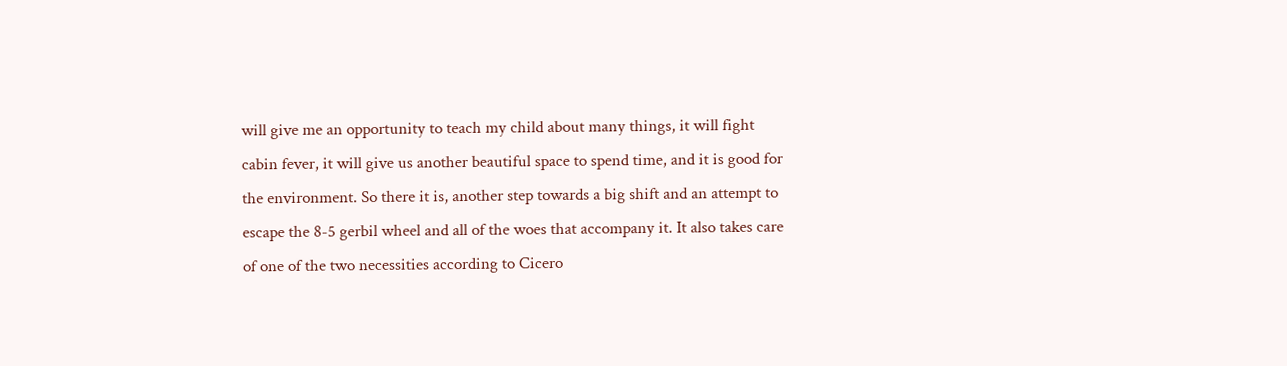will give me an opportunity to teach my child about many things, it will fight cabin fever, it will give us another beautiful space to spend time, and it is good for the environment. So there it is, another step towards a big shift and an attempt to escape the 8-5 gerbil wheel and all of the woes that accompany it. It also takes care of one of the two necessities according to Cicero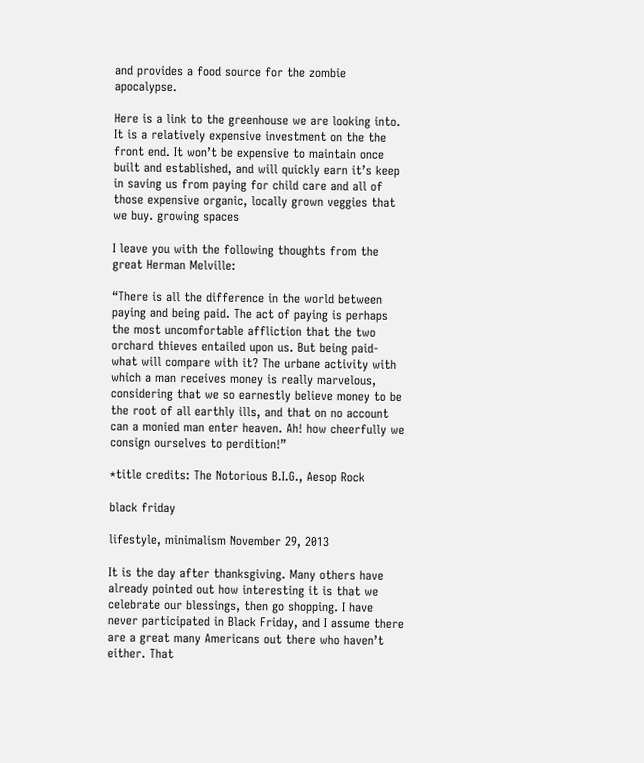and provides a food source for the zombie apocalypse.

Here is a link to the greenhouse we are looking into. It is a relatively expensive investment on the the front end. It won’t be expensive to maintain once built and established, and will quickly earn it’s keep in saving us from paying for child care and all of those expensive organic, locally grown veggies that we buy. growing spaces

I leave you with the following thoughts from the great Herman Melville:

“There is all the difference in the world between paying and being paid. The act of paying is perhaps the most uncomfortable affliction that the two orchard thieves entailed upon us. But being paid- what will compare with it? The urbane activity with which a man receives money is really marvelous, considering that we so earnestly believe money to be the root of all earthly ills, and that on no account can a monied man enter heaven. Ah! how cheerfully we consign ourselves to perdition!”

*title credits: The Notorious B.I.G., Aesop Rock

black friday

lifestyle, minimalism November 29, 2013

It is the day after thanksgiving. Many others have already pointed out how interesting it is that we celebrate our blessings, then go shopping. I have never participated in Black Friday, and I assume there are a great many Americans out there who haven’t either. That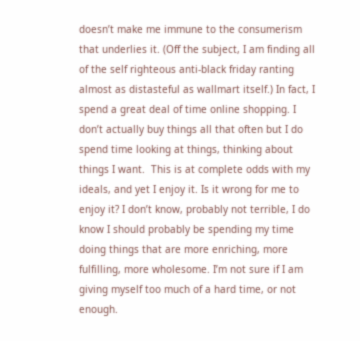doesn’t make me immune to the consumerism that underlies it. (Off the subject, I am finding all of the self righteous anti-black friday ranting almost as distasteful as wallmart itself.) In fact, I spend a great deal of time online shopping. I don’t actually buy things all that often but I do spend time looking at things, thinking about things I want.  This is at complete odds with my ideals, and yet I enjoy it. Is it wrong for me to enjoy it? I don’t know, probably not terrible, I do know I should probably be spending my time doing things that are more enriching, more fulfilling, more wholesome. I’m not sure if I am giving myself too much of a hard time, or not enough.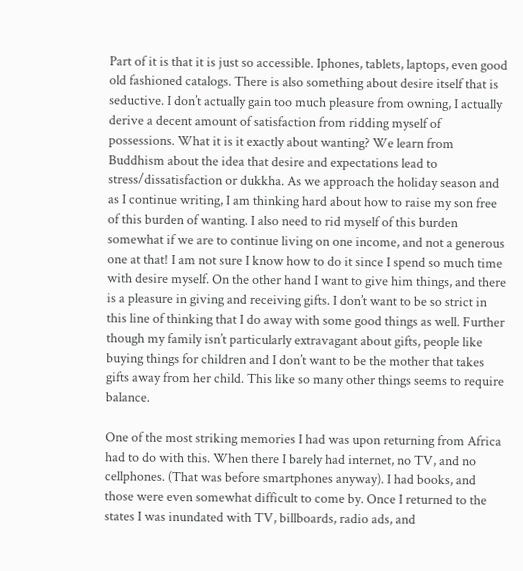Part of it is that it is just so accessible. Iphones, tablets, laptops, even good old fashioned catalogs. There is also something about desire itself that is seductive. I don’t actually gain too much pleasure from owning, I actually derive a decent amount of satisfaction from ridding myself of possessions. What it is it exactly about wanting? We learn from Buddhism about the idea that desire and expectations lead to stress/dissatisfaction or dukkha. As we approach the holiday season and as I continue writing, I am thinking hard about how to raise my son free of this burden of wanting. I also need to rid myself of this burden somewhat if we are to continue living on one income, and not a generous one at that! I am not sure I know how to do it since I spend so much time with desire myself. On the other hand I want to give him things, and there is a pleasure in giving and receiving gifts. I don’t want to be so strict in this line of thinking that I do away with some good things as well. Further though my family isn’t particularly extravagant about gifts, people like buying things for children and I don’t want to be the mother that takes gifts away from her child. This like so many other things seems to require balance.

One of the most striking memories I had was upon returning from Africa had to do with this. When there I barely had internet, no TV, and no cellphones. (That was before smartphones anyway). I had books, and those were even somewhat difficult to come by. Once I returned to the states I was inundated with TV, billboards, radio ads, and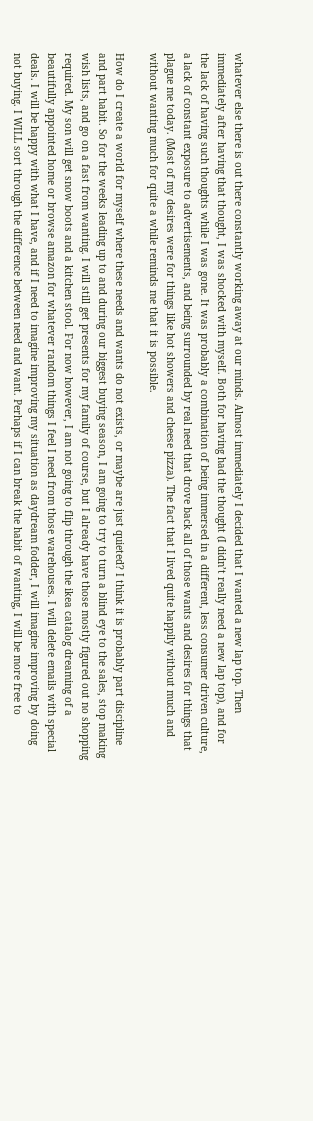whatever else there is out there constantly working away at our minds. Almost immediately I decided that I wanted a new lap top. Then immediately after having that thought, I was shocked with myself. Both for having had the thought (I didn’t really need a new lap top), and for the lack of having such thoughts while I was gone. It was probably a combination of being immersed in a different, less consumer driven culture, a lack of constant exposure to advertisements, and being surrounded by real need that drove back all of those wants and desires for things that plague me today. (Most of my desires were for things like hot showers and cheese pizza). The fact that I lived quite happily without much and without wanting much for quite a while reminds me that it is possible.

How do I create a world for myself where these needs and wants do not exists, or maybe are just quieted? I think it is probably part discipline and part habit. So for the weeks leading up to and during our biggest buying season, I am going to try to turn a blind eye to the sales, stop making wish lists, and go on a fast from wanting. I will still get presents for my family of course, but I already have those mostly figured out no shopping required. My son will get snow boots and a kitchen stool. For now however, I am not going to flip through the ikea catalog dreaming of a beautifully appointed home or browse amazon for whatever random things I feel I need from those warehouses. I will delete emails with special deals. I will be happy with what I have, and if I need to imagine improving my situation as daydream fodder, I will imagine improving by doing not buying. I WILL sort through the difference between need and want. Perhaps if I can break the habit of wanting, I will be more free to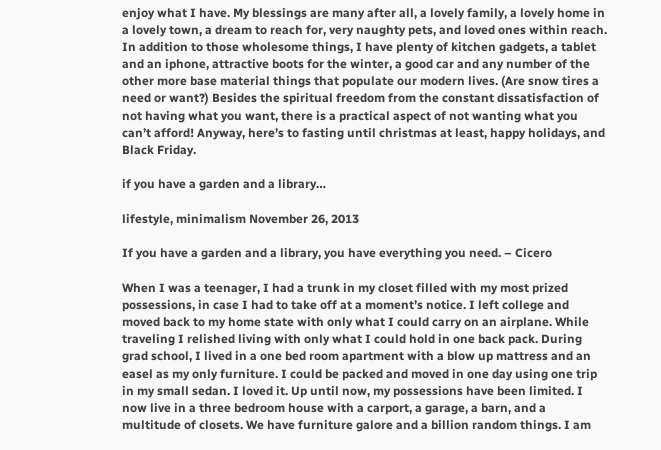enjoy what I have. My blessings are many after all, a lovely family, a lovely home in a lovely town, a dream to reach for, very naughty pets, and loved ones within reach. In addition to those wholesome things, I have plenty of kitchen gadgets, a tablet and an iphone, attractive boots for the winter, a good car and any number of the other more base material things that populate our modern lives. (Are snow tires a need or want?) Besides the spiritual freedom from the constant dissatisfaction of not having what you want, there is a practical aspect of not wanting what you can’t afford! Anyway, here’s to fasting until christmas at least, happy holidays, and Black Friday.

if you have a garden and a library…

lifestyle, minimalism November 26, 2013

If you have a garden and a library, you have everything you need. – Cicero

When I was a teenager, I had a trunk in my closet filled with my most prized possessions, in case I had to take off at a moment’s notice. I left college and moved back to my home state with only what I could carry on an airplane. While traveling I relished living with only what I could hold in one back pack. During grad school, I lived in a one bed room apartment with a blow up mattress and an easel as my only furniture. I could be packed and moved in one day using one trip in my small sedan. I loved it. Up until now, my possessions have been limited. I now live in a three bedroom house with a carport, a garage, a barn, and a multitude of closets. We have furniture galore and a billion random things. I am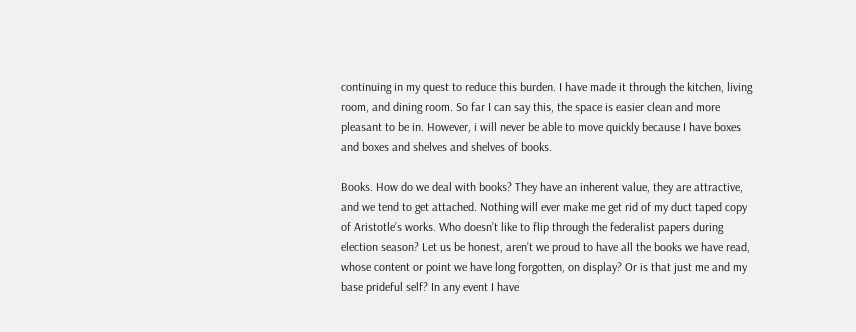continuing in my quest to reduce this burden. I have made it through the kitchen, living room, and dining room. So far I can say this, the space is easier clean and more pleasant to be in. However, i will never be able to move quickly because I have boxes and boxes and shelves and shelves of books.

Books. How do we deal with books? They have an inherent value, they are attractive, and we tend to get attached. Nothing will ever make me get rid of my duct taped copy of Aristotle’s works. Who doesn’t like to flip through the federalist papers during election season? Let us be honest, aren’t we proud to have all the books we have read, whose content or point we have long forgotten, on display? Or is that just me and my base prideful self? In any event I have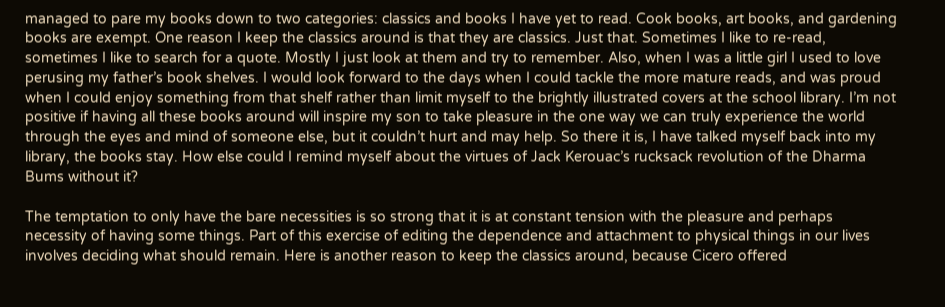managed to pare my books down to two categories: classics and books I have yet to read. Cook books, art books, and gardening books are exempt. One reason I keep the classics around is that they are classics. Just that. Sometimes I like to re-read, sometimes I like to search for a quote. Mostly I just look at them and try to remember. Also, when I was a little girl I used to love perusing my father’s book shelves. I would look forward to the days when I could tackle the more mature reads, and was proud when I could enjoy something from that shelf rather than limit myself to the brightly illustrated covers at the school library. I’m not positive if having all these books around will inspire my son to take pleasure in the one way we can truly experience the world through the eyes and mind of someone else, but it couldn’t hurt and may help. So there it is, I have talked myself back into my library, the books stay. How else could I remind myself about the virtues of Jack Kerouac’s rucksack revolution of the Dharma Bums without it?

The temptation to only have the bare necessities is so strong that it is at constant tension with the pleasure and perhaps necessity of having some things. Part of this exercise of editing the dependence and attachment to physical things in our lives involves deciding what should remain. Here is another reason to keep the classics around, because Cicero offered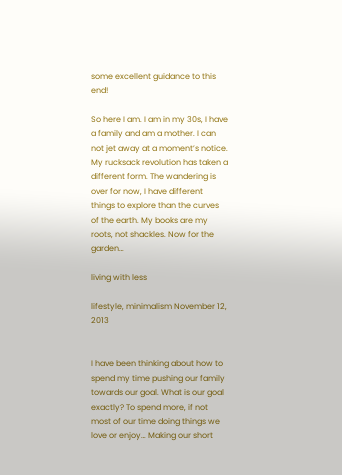some excellent guidance to this end!

So here I am. I am in my 30s, I have a family and am a mother. I can not jet away at a moment’s notice. My rucksack revolution has taken a different form. The wandering is over for now, I have different things to explore than the curves of the earth. My books are my roots, not shackles. Now for the garden…

living with less

lifestyle, minimalism November 12, 2013


I have been thinking about how to spend my time pushing our family towards our goal. What is our goal exactly? To spend more, if not most of our time doing things we love or enjoy… Making our short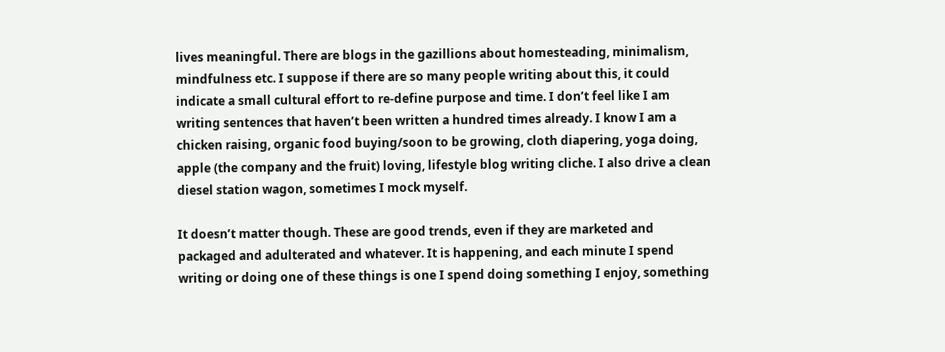lives meaningful. There are blogs in the gazillions about homesteading, minimalism, mindfulness etc. I suppose if there are so many people writing about this, it could indicate a small cultural effort to re-define purpose and time. I don’t feel like I am writing sentences that haven’t been written a hundred times already. I know I am a chicken raising, organic food buying/soon to be growing, cloth diapering, yoga doing, apple (the company and the fruit) loving, lifestyle blog writing cliche. I also drive a clean diesel station wagon, sometimes I mock myself.

It doesn’t matter though. These are good trends, even if they are marketed and packaged and adulterated and whatever. It is happening, and each minute I spend writing or doing one of these things is one I spend doing something I enjoy, something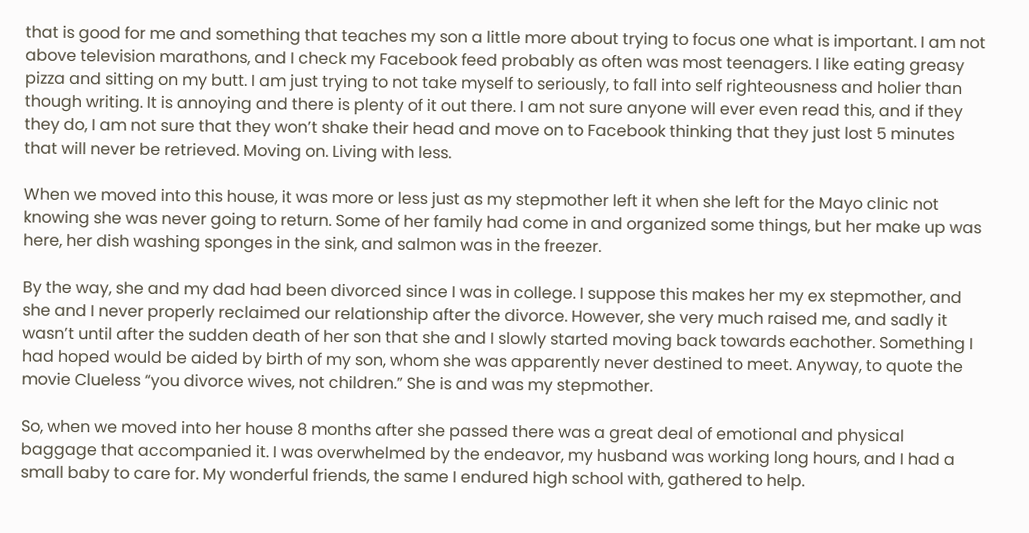that is good for me and something that teaches my son a little more about trying to focus one what is important. I am not above television marathons, and I check my Facebook feed probably as often was most teenagers. I like eating greasy pizza and sitting on my butt. I am just trying to not take myself to seriously, to fall into self righteousness and holier than though writing. It is annoying and there is plenty of it out there. I am not sure anyone will ever even read this, and if they they do, I am not sure that they won’t shake their head and move on to Facebook thinking that they just lost 5 minutes that will never be retrieved. Moving on. Living with less.

When we moved into this house, it was more or less just as my stepmother left it when she left for the Mayo clinic not knowing she was never going to return. Some of her family had come in and organized some things, but her make up was here, her dish washing sponges in the sink, and salmon was in the freezer.

By the way, she and my dad had been divorced since I was in college. I suppose this makes her my ex stepmother, and she and I never properly reclaimed our relationship after the divorce. However, she very much raised me, and sadly it wasn’t until after the sudden death of her son that she and I slowly started moving back towards eachother. Something I had hoped would be aided by birth of my son, whom she was apparently never destined to meet. Anyway, to quote the movie Clueless “you divorce wives, not children.” She is and was my stepmother.

So, when we moved into her house 8 months after she passed there was a great deal of emotional and physical baggage that accompanied it. I was overwhelmed by the endeavor, my husband was working long hours, and I had a small baby to care for. My wonderful friends, the same I endured high school with, gathered to help.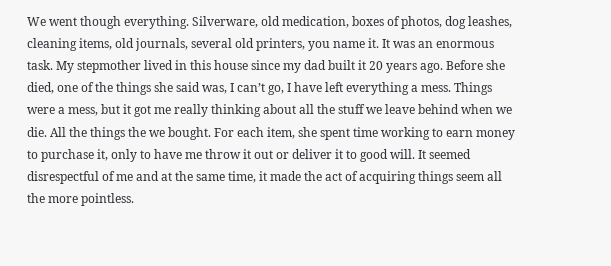We went though everything. Silverware, old medication, boxes of photos, dog leashes, cleaning items, old journals, several old printers, you name it. It was an enormous task. My stepmother lived in this house since my dad built it 20 years ago. Before she died, one of the things she said was, I can’t go, I have left everything a mess. Things were a mess, but it got me really thinking about all the stuff we leave behind when we die. All the things the we bought. For each item, she spent time working to earn money to purchase it, only to have me throw it out or deliver it to good will. It seemed disrespectful of me and at the same time, it made the act of acquiring things seem all the more pointless.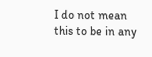I do not mean this to be in any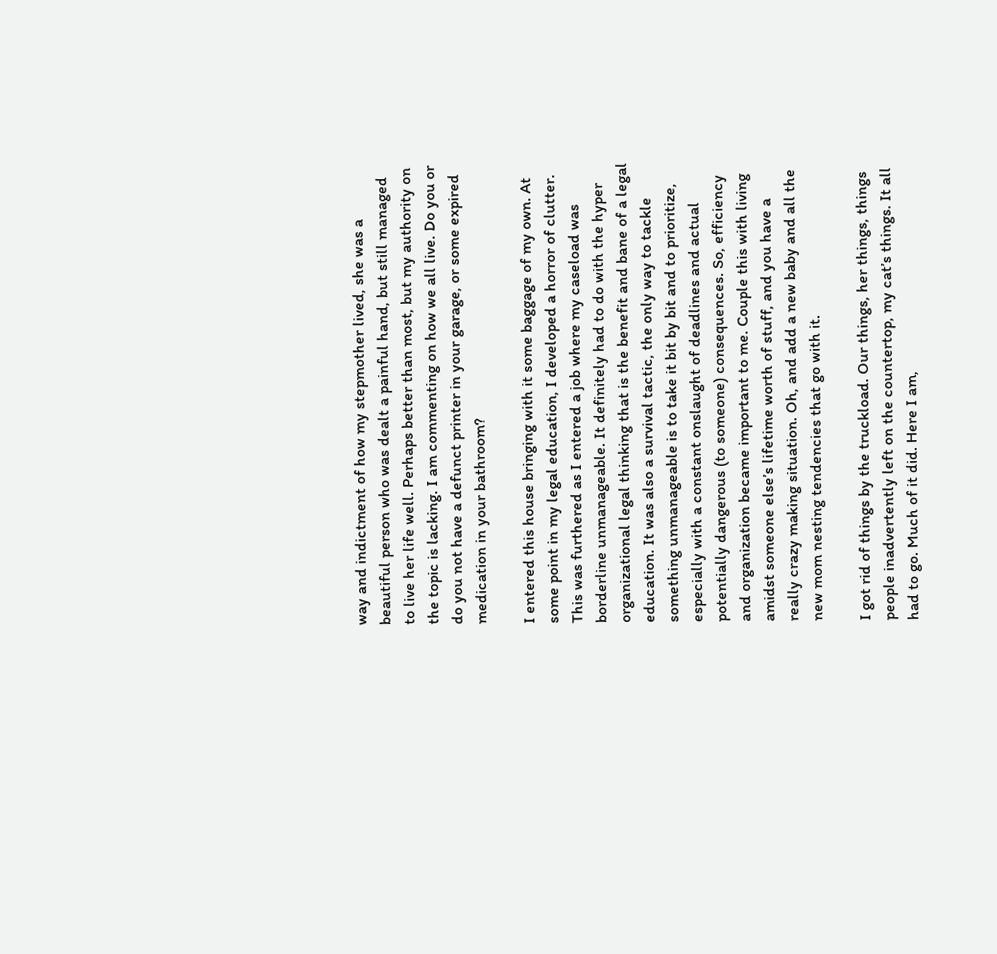way and indictment of how my stepmother lived, she was a beautiful person who was dealt a painful hand, but still managed to live her life well. Perhaps better than most, but my authority on the topic is lacking. I am commenting on how we all live. Do you or do you not have a defunct printer in your garage, or some expired medication in your bathroom?

I entered this house bringing with it some baggage of my own. At some point in my legal education, I developed a horror of clutter. This was furthered as I entered a job where my caseload was borderline unmanageable. It definitely had to do with the hyper organizational legal thinking that is the benefit and bane of a legal education. It was also a survival tactic, the only way to tackle something unmanageable is to take it bit by bit and to prioritize, especially with a constant onslaught of deadlines and actual potentially dangerous (to someone) consequences. So, efficiency and organization became important to me. Couple this with living amidst someone else’s lifetime worth of stuff, and you have a really crazy making situation. Oh, and add a new baby and all the new mom nesting tendencies that go with it.

I got rid of things by the truckload. Our things, her things, things people inadvertently left on the countertop, my cat’s things. It all had to go. Much of it did. Here I am,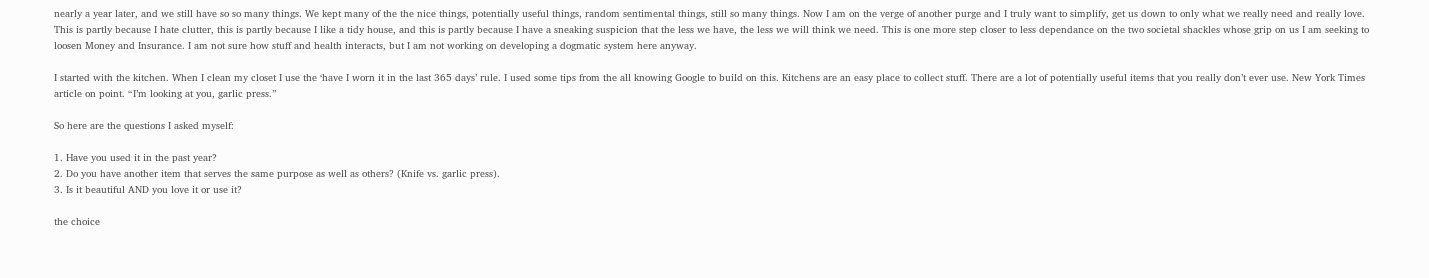nearly a year later, and we still have so so many things. We kept many of the the nice things, potentially useful things, random sentimental things, still so many things. Now I am on the verge of another purge and I truly want to simplify, get us down to only what we really need and really love. This is partly because I hate clutter, this is partly because I like a tidy house, and this is partly because I have a sneaking suspicion that the less we have, the less we will think we need. This is one more step closer to less dependance on the two societal shackles whose grip on us I am seeking to loosen Money and Insurance. I am not sure how stuff and health interacts, but I am not working on developing a dogmatic system here anyway.

I started with the kitchen. When I clean my closet I use the ‘have I worn it in the last 365 days’ rule. I used some tips from the all knowing Google to build on this. Kitchens are an easy place to collect stuff. There are a lot of potentially useful items that you really don’t ever use. New York Times article on point. “I’m looking at you, garlic press.”

So here are the questions I asked myself:

1. Have you used it in the past year?
2. Do you have another item that serves the same purpose as well as others? (Knife vs. garlic press).
3. Is it beautiful AND you love it or use it?

the choice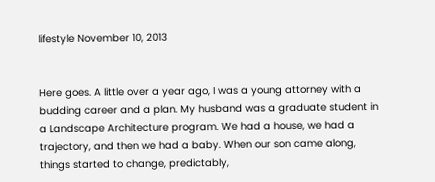lifestyle November 10, 2013


Here goes. A little over a year ago, I was a young attorney with a budding career and a plan. My husband was a graduate student in a Landscape Architecture program. We had a house, we had a trajectory, and then we had a baby. When our son came along, things started to change, predictably,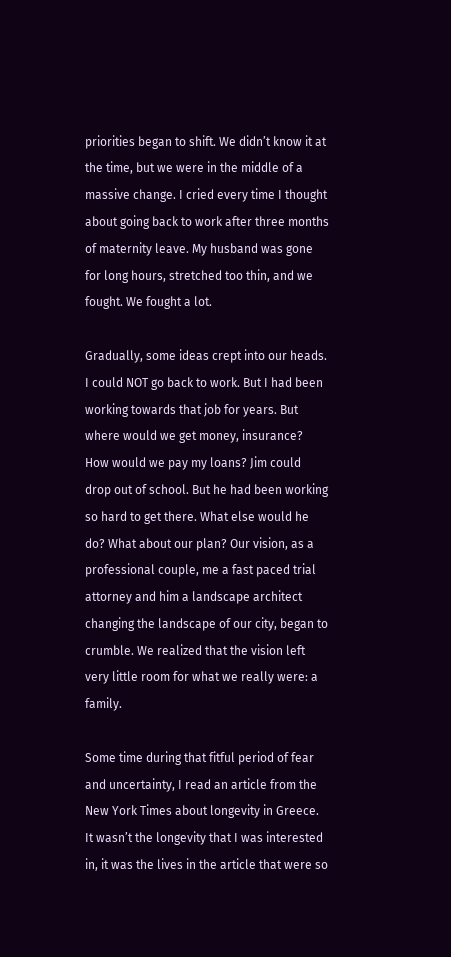priorities began to shift. We didn’t know it at the time, but we were in the middle of a massive change. I cried every time I thought about going back to work after three months of maternity leave. My husband was gone for long hours, stretched too thin, and we fought. We fought a lot.

Gradually, some ideas crept into our heads. I could NOT go back to work. But I had been working towards that job for years. But where would we get money, insurance? How would we pay my loans? Jim could drop out of school. But he had been working so hard to get there. What else would he do? What about our plan? Our vision, as a professional couple, me a fast paced trial attorney and him a landscape architect changing the landscape of our city, began to crumble. We realized that the vision left very little room for what we really were: a family.

Some time during that fitful period of fear and uncertainty, I read an article from the New York Times about longevity in Greece. It wasn’t the longevity that I was interested in, it was the lives in the article that were so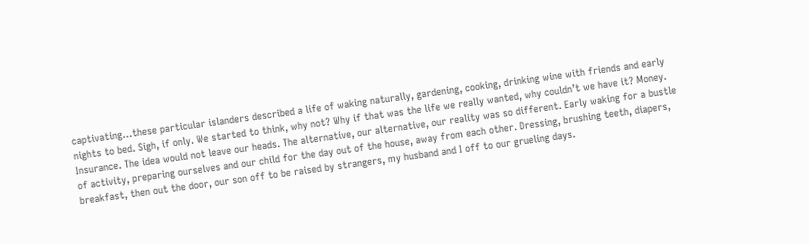captivating…these particular islanders described a life of waking naturally, gardening, cooking, drinking wine with friends and early nights to bed. Sigh, if only. We started to think, why not? Why if that was the life we really wanted, why couldn’t we have it? Money. Insurance. The idea would not leave our heads. The alternative, our alternative, our reality was so different. Early waking for a bustle of activity, preparing ourselves and our child for the day out of the house, away from each other. Dressing, brushing teeth, diapers, breakfast, then out the door, our son off to be raised by strangers, my husband and I off to our grueling days.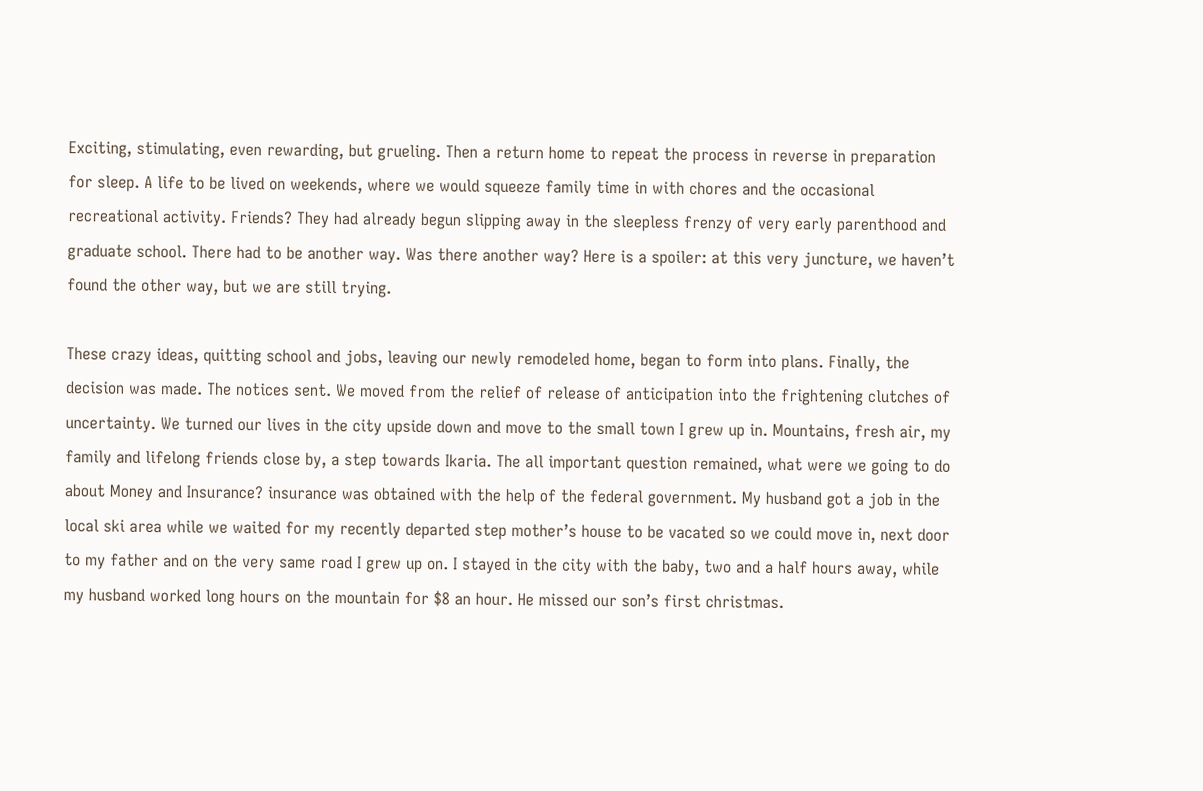Exciting, stimulating, even rewarding, but grueling. Then a return home to repeat the process in reverse in preparation for sleep. A life to be lived on weekends, where we would squeeze family time in with chores and the occasional recreational activity. Friends? They had already begun slipping away in the sleepless frenzy of very early parenthood and graduate school. There had to be another way. Was there another way? Here is a spoiler: at this very juncture, we haven’t found the other way, but we are still trying.

These crazy ideas, quitting school and jobs, leaving our newly remodeled home, began to form into plans. Finally, the decision was made. The notices sent. We moved from the relief of release of anticipation into the frightening clutches of uncertainty. We turned our lives in the city upside down and move to the small town I grew up in. Mountains, fresh air, my family and lifelong friends close by, a step towards Ikaria. The all important question remained, what were we going to do about Money and Insurance? insurance was obtained with the help of the federal government. My husband got a job in the local ski area while we waited for my recently departed step mother’s house to be vacated so we could move in, next door to my father and on the very same road I grew up on. I stayed in the city with the baby, two and a half hours away, while my husband worked long hours on the mountain for $8 an hour. He missed our son’s first christmas.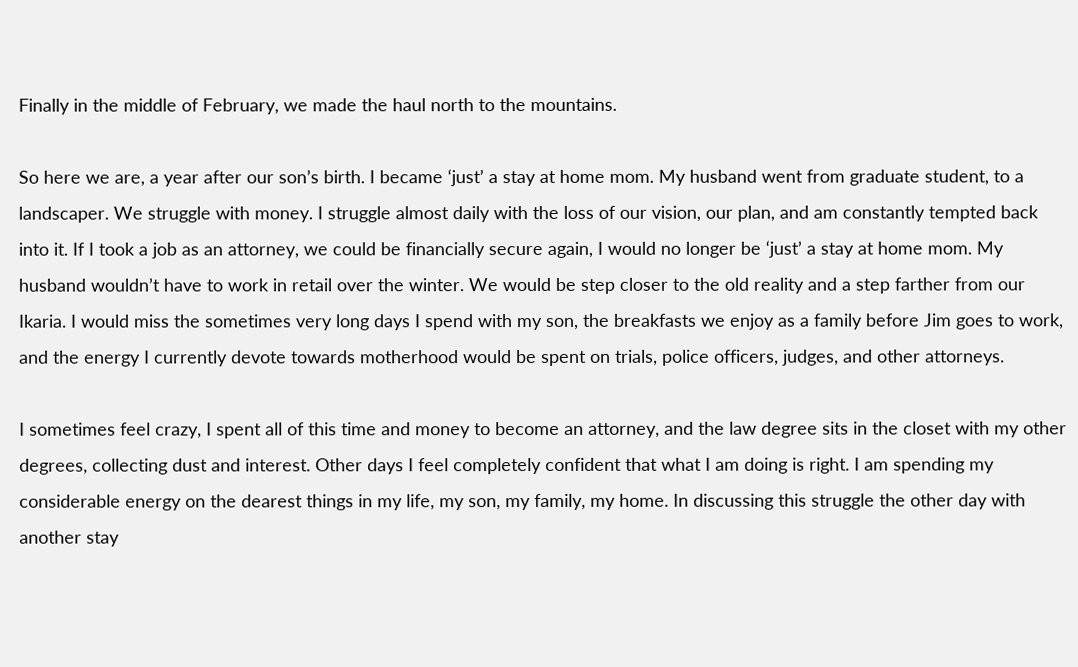Finally in the middle of February, we made the haul north to the mountains.

So here we are, a year after our son’s birth. I became ‘just’ a stay at home mom. My husband went from graduate student, to a landscaper. We struggle with money. I struggle almost daily with the loss of our vision, our plan, and am constantly tempted back into it. If I took a job as an attorney, we could be financially secure again, I would no longer be ‘just’ a stay at home mom. My husband wouldn’t have to work in retail over the winter. We would be step closer to the old reality and a step farther from our Ikaria. I would miss the sometimes very long days I spend with my son, the breakfasts we enjoy as a family before Jim goes to work, and the energy I currently devote towards motherhood would be spent on trials, police officers, judges, and other attorneys.

I sometimes feel crazy, I spent all of this time and money to become an attorney, and the law degree sits in the closet with my other degrees, collecting dust and interest. Other days I feel completely confident that what I am doing is right. I am spending my considerable energy on the dearest things in my life, my son, my family, my home. In discussing this struggle the other day with another stay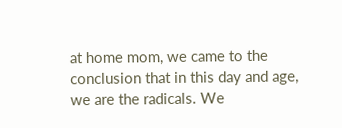at home mom, we came to the conclusion that in this day and age, we are the radicals. We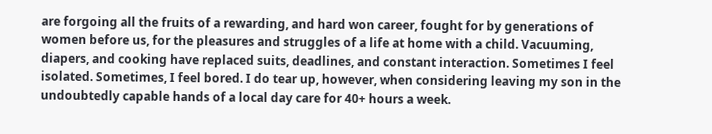are forgoing all the fruits of a rewarding, and hard won career, fought for by generations of women before us, for the pleasures and struggles of a life at home with a child. Vacuuming, diapers, and cooking have replaced suits, deadlines, and constant interaction. Sometimes I feel isolated. Sometimes, I feel bored. I do tear up, however, when considering leaving my son in the undoubtedly capable hands of a local day care for 40+ hours a week.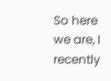So here we are, I recently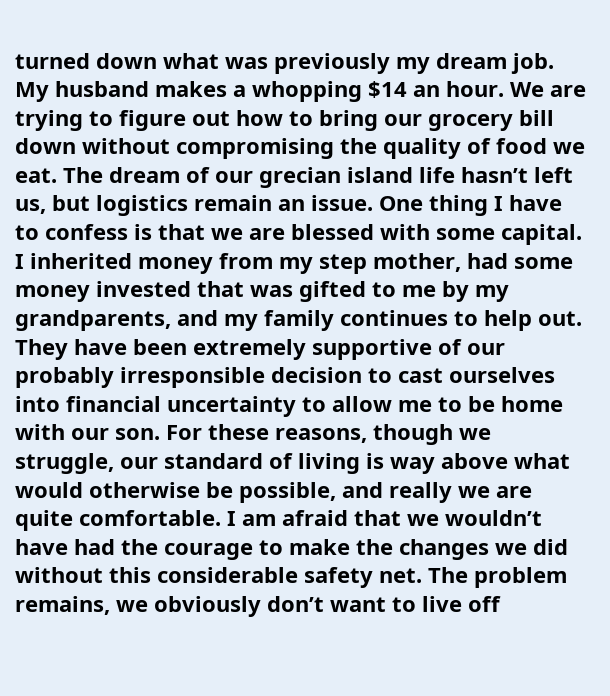turned down what was previously my dream job. My husband makes a whopping $14 an hour. We are trying to figure out how to bring our grocery bill down without compromising the quality of food we eat. The dream of our grecian island life hasn’t left us, but logistics remain an issue. One thing I have to confess is that we are blessed with some capital. I inherited money from my step mother, had some money invested that was gifted to me by my grandparents, and my family continues to help out. They have been extremely supportive of our probably irresponsible decision to cast ourselves into financial uncertainty to allow me to be home with our son. For these reasons, though we struggle, our standard of living is way above what would otherwise be possible, and really we are quite comfortable. I am afraid that we wouldn’t have had the courage to make the changes we did without this considerable safety net. The problem remains, we obviously don’t want to live off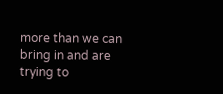more than we can bring in and are trying to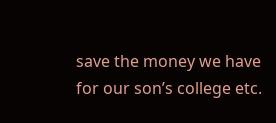save the money we have for our son’s college etc.